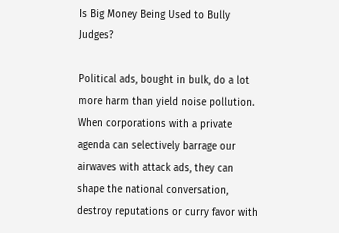Is Big Money Being Used to Bully Judges?

Political ads, bought in bulk, do a lot more harm than yield noise pollution. When corporations with a private agenda can selectively barrage our airwaves with attack ads, they can shape the national conversation, destroy reputations or curry favor with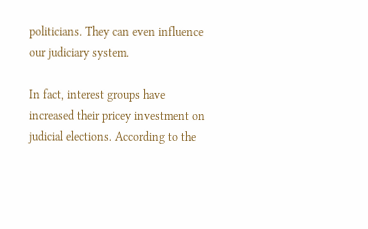politicians. They can even influence our judiciary system.

In fact, interest groups have increased their pricey investment on judicial elections. According to the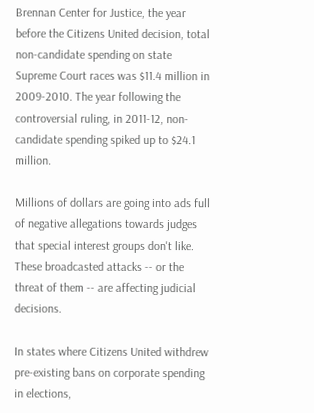Brennan Center for Justice, the year before the Citizens United decision, total non-candidate spending on state Supreme Court races was $11.4 million in 2009-2010. The year following the controversial ruling, in 2011-12, non-candidate spending spiked up to $24.1 million.

Millions of dollars are going into ads full of negative allegations towards judges that special interest groups don't like. These broadcasted attacks -- or the threat of them -- are affecting judicial decisions.

In states where Citizens United withdrew pre-existing bans on corporate spending in elections,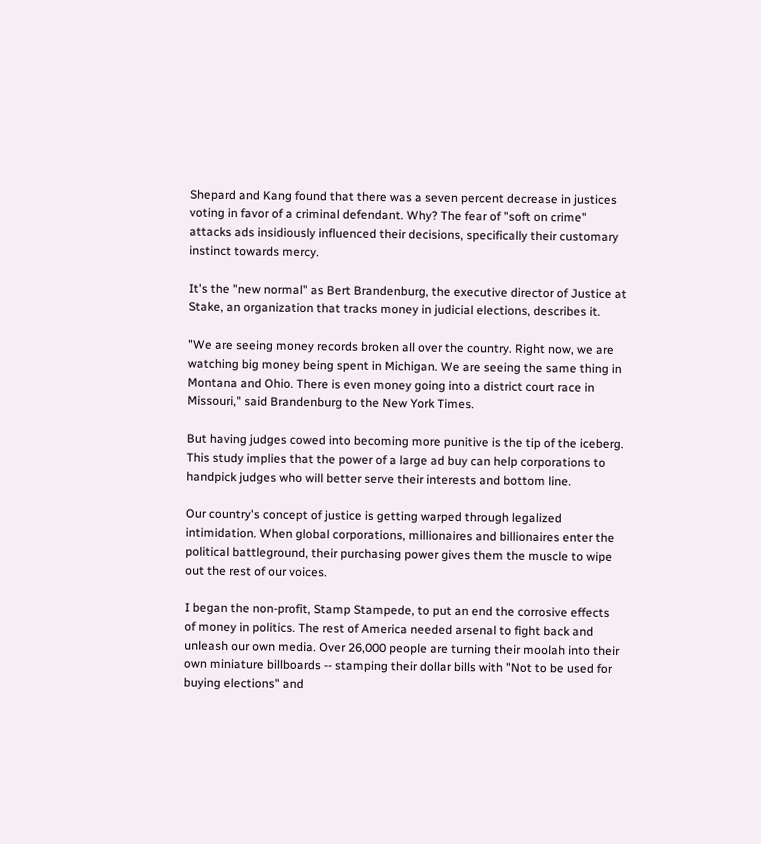Shepard and Kang found that there was a seven percent decrease in justices voting in favor of a criminal defendant. Why? The fear of "soft on crime" attacks ads insidiously influenced their decisions, specifically their customary instinct towards mercy.

It's the "new normal" as Bert Brandenburg, the executive director of Justice at Stake, an organization that tracks money in judicial elections, describes it.

"We are seeing money records broken all over the country. Right now, we are watching big money being spent in Michigan. We are seeing the same thing in Montana and Ohio. There is even money going into a district court race in Missouri," said Brandenburg to the New York Times.

But having judges cowed into becoming more punitive is the tip of the iceberg. This study implies that the power of a large ad buy can help corporations to handpick judges who will better serve their interests and bottom line.

Our country's concept of justice is getting warped through legalized intimidation. When global corporations, millionaires and billionaires enter the political battleground, their purchasing power gives them the muscle to wipe out the rest of our voices.

I began the non-profit, Stamp Stampede, to put an end the corrosive effects of money in politics. The rest of America needed arsenal to fight back and unleash our own media. Over 26,000 people are turning their moolah into their own miniature billboards -- stamping their dollar bills with "Not to be used for buying elections" and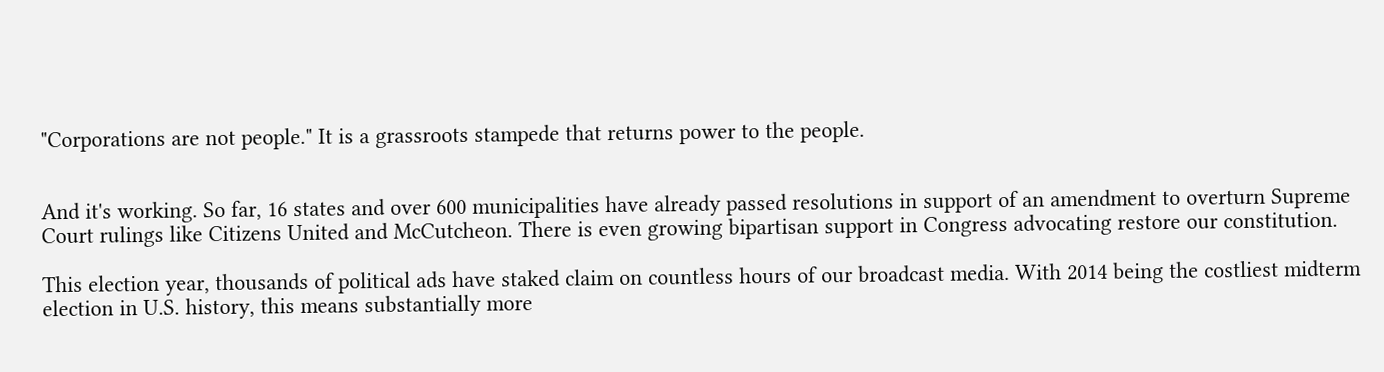"Corporations are not people." It is a grassroots stampede that returns power to the people.


And it's working. So far, 16 states and over 600 municipalities have already passed resolutions in support of an amendment to overturn Supreme Court rulings like Citizens United and McCutcheon. There is even growing bipartisan support in Congress advocating restore our constitution.

This election year, thousands of political ads have staked claim on countless hours of our broadcast media. With 2014 being the costliest midterm election in U.S. history, this means substantially more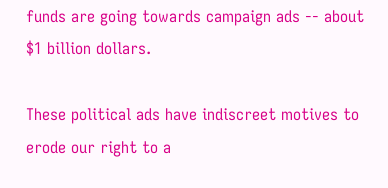funds are going towards campaign ads -- about $1 billion dollars.

These political ads have indiscreet motives to erode our right to a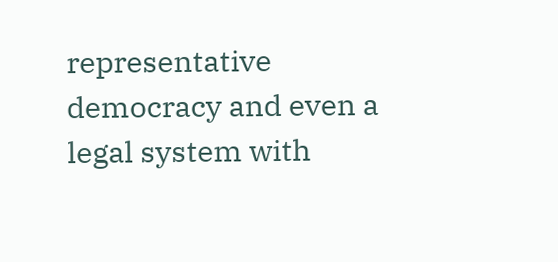representative democracy and even a legal system with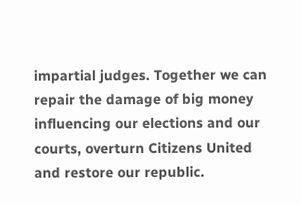impartial judges. Together we can repair the damage of big money influencing our elections and our courts, overturn Citizens United and restore our republic.